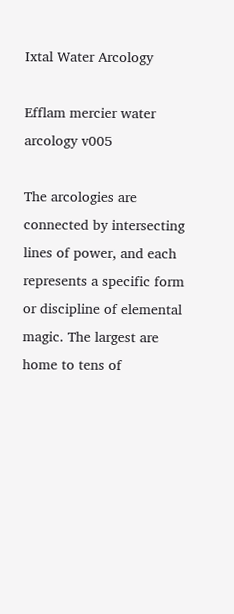Ixtal Water Arcology

Efflam mercier water arcology v005

The arcologies are connected by intersecting lines of power, and each represents a specific form or discipline of elemental magic. The largest are home to tens of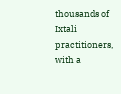thousands of Ixtali practitioners, with a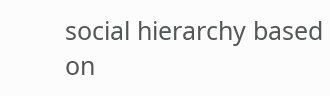social hierarchy based on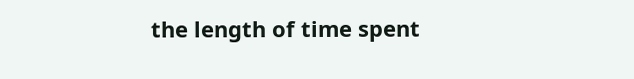the length of time spent